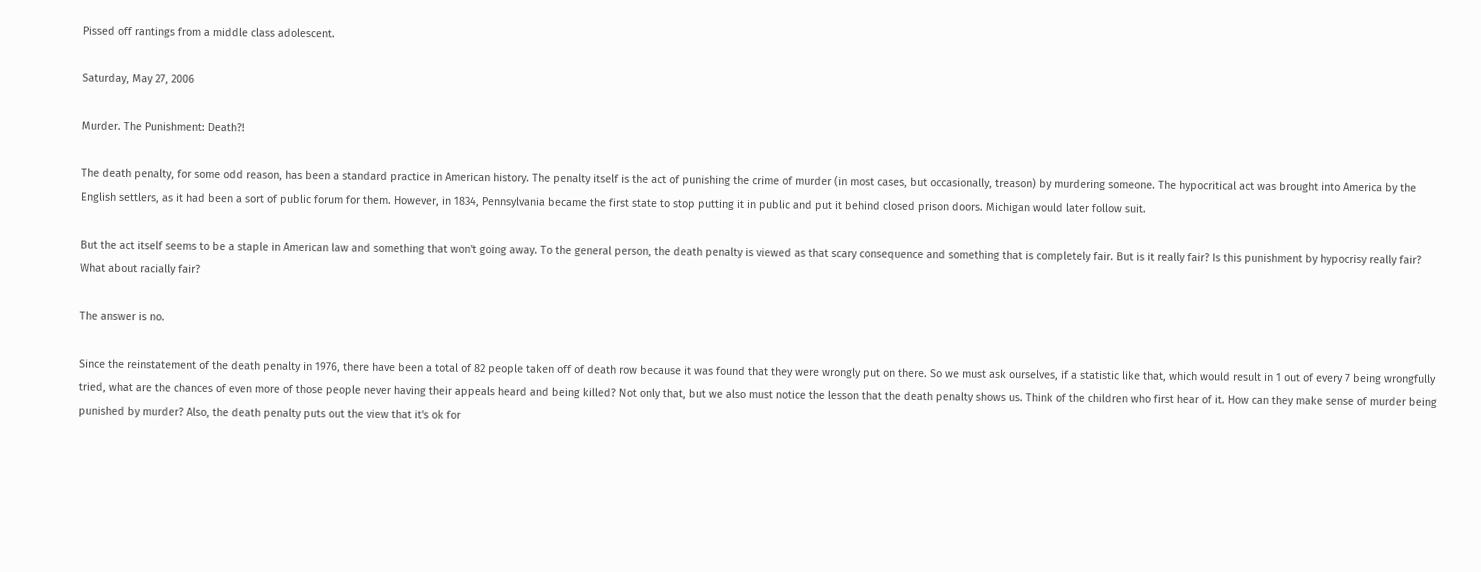Pissed off rantings from a middle class adolescent.

Saturday, May 27, 2006

Murder. The Punishment: Death?!

The death penalty, for some odd reason, has been a standard practice in American history. The penalty itself is the act of punishing the crime of murder (in most cases, but occasionally, treason) by murdering someone. The hypocritical act was brought into America by the English settlers, as it had been a sort of public forum for them. However, in 1834, Pennsylvania became the first state to stop putting it in public and put it behind closed prison doors. Michigan would later follow suit.

But the act itself seems to be a staple in American law and something that won't going away. To the general person, the death penalty is viewed as that scary consequence and something that is completely fair. But is it really fair? Is this punishment by hypocrisy really fair? What about racially fair?

The answer is no.

Since the reinstatement of the death penalty in 1976, there have been a total of 82 people taken off of death row because it was found that they were wrongly put on there. So we must ask ourselves, if a statistic like that, which would result in 1 out of every 7 being wrongfully tried, what are the chances of even more of those people never having their appeals heard and being killed? Not only that, but we also must notice the lesson that the death penalty shows us. Think of the children who first hear of it. How can they make sense of murder being punished by murder? Also, the death penalty puts out the view that it's ok for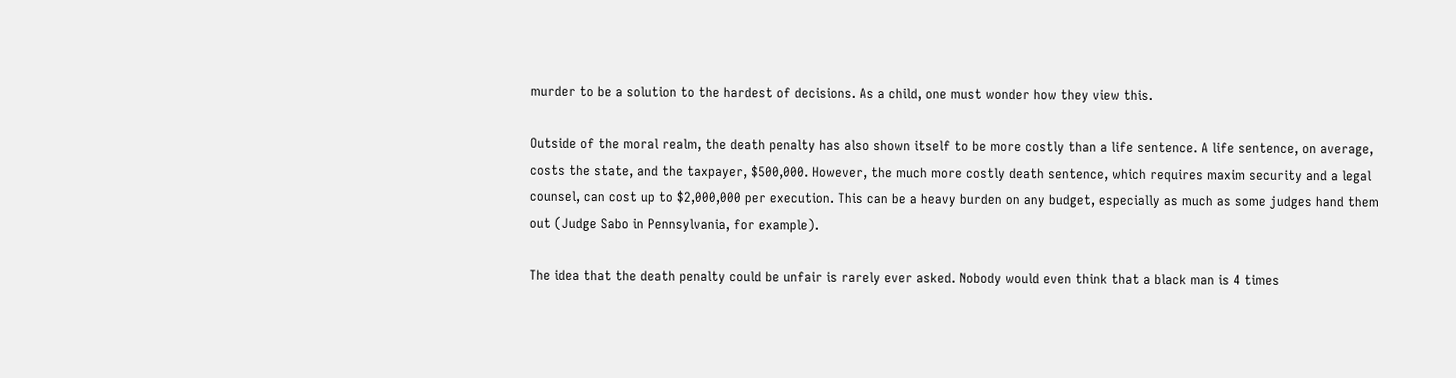murder to be a solution to the hardest of decisions. As a child, one must wonder how they view this.

Outside of the moral realm, the death penalty has also shown itself to be more costly than a life sentence. A life sentence, on average, costs the state, and the taxpayer, $500,000. However, the much more costly death sentence, which requires maxim security and a legal counsel, can cost up to $2,000,000 per execution. This can be a heavy burden on any budget, especially as much as some judges hand them out (Judge Sabo in Pennsylvania, for example).

The idea that the death penalty could be unfair is rarely ever asked. Nobody would even think that a black man is 4 times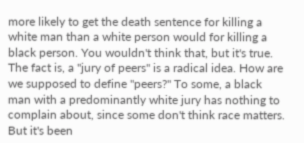more likely to get the death sentence for killing a white man than a white person would for killing a black person. You wouldn't think that, but it's true. The fact is, a "jury of peers" is a radical idea. How are we supposed to define "peers?" To some, a black man with a predominantly white jury has nothing to complain about, since some don't think race matters. But it's been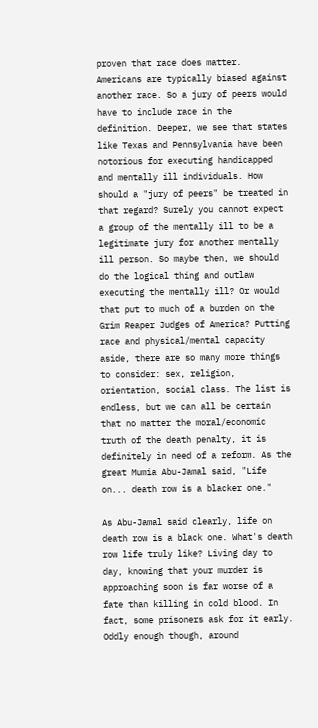proven that race does matter. Americans are typically biased against another race. So a jury of peers would have to include race in the definition. Deeper, we see that states like Texas and Pennsylvania have been notorious for executing handicapped and mentally ill individuals. How should a "jury of peers" be treated in that regard? Surely you cannot expect a group of the mentally ill to be a legitimate jury for another mentally ill person. So maybe then, we should do the logical thing and outlaw executing the mentally ill? Or would that put to much of a burden on the Grim Reaper Judges of America? Putting race and physical/mental capacity aside, there are so many more things to consider: sex, religion, orientation, social class. The list is endless, but we can all be certain that no matter the moral/economic truth of the death penalty, it is definitely in need of a reform. As the great Mumia Abu-Jamal said, "Life on... death row is a blacker one."

As Abu-Jamal said clearly, life on death row is a black one. What's death row life truly like? Living day to day, knowing that your murder is approaching soon is far worse of a fate than killing in cold blood. In fact, some prisoners ask for it early. Oddly enough though, around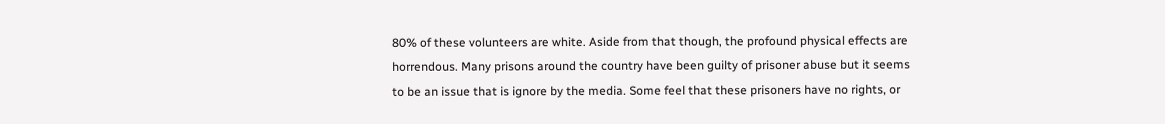80% of these volunteers are white. Aside from that though, the profound physical effects are horrendous. Many prisons around the country have been guilty of prisoner abuse but it seems to be an issue that is ignore by the media. Some feel that these prisoners have no rights, or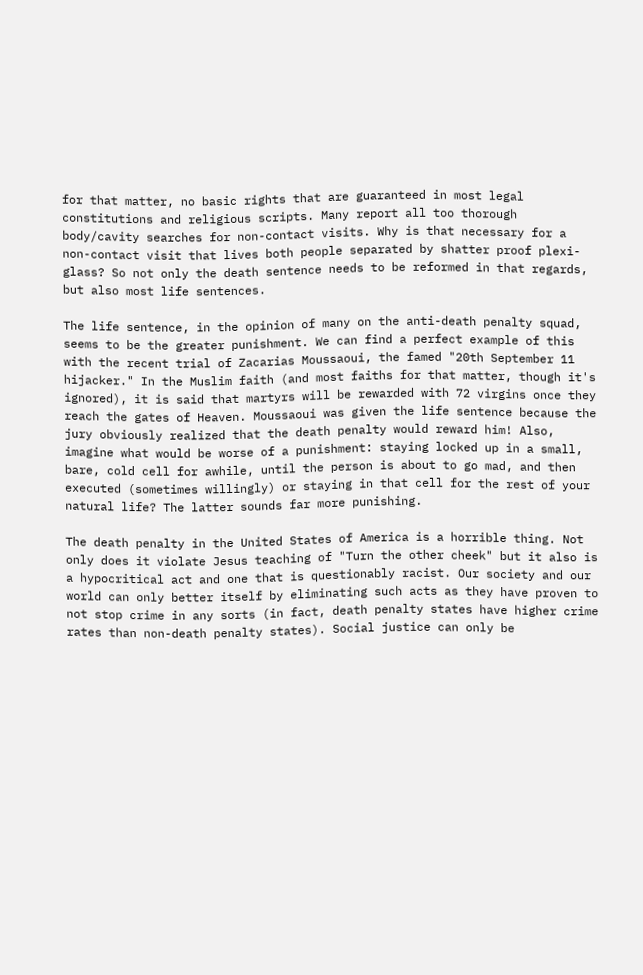for that matter, no basic rights that are guaranteed in most legal constitutions and religious scripts. Many report all too thorough body/cavity searches for non-contact visits. Why is that necessary for a non-contact visit that lives both people separated by shatter proof plexi-glass? So not only the death sentence needs to be reformed in that regards, but also most life sentences.

The life sentence, in the opinion of many on the anti-death penalty squad, seems to be the greater punishment. We can find a perfect example of this with the recent trial of Zacarias Moussaoui, the famed "20th September 11 hijacker." In the Muslim faith (and most faiths for that matter, though it's ignored), it is said that martyrs will be rewarded with 72 virgins once they reach the gates of Heaven. Moussaoui was given the life sentence because the jury obviously realized that the death penalty would reward him! Also, imagine what would be worse of a punishment: staying locked up in a small, bare, cold cell for awhile, until the person is about to go mad, and then executed (sometimes willingly) or staying in that cell for the rest of your natural life? The latter sounds far more punishing.

The death penalty in the United States of America is a horrible thing. Not only does it violate Jesus teaching of "Turn the other cheek" but it also is a hypocritical act and one that is questionably racist. Our society and our world can only better itself by eliminating such acts as they have proven to not stop crime in any sorts (in fact, death penalty states have higher crime rates than non-death penalty states). Social justice can only be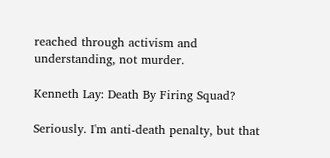reached through activism and understanding, not murder.

Kenneth Lay: Death By Firing Squad?

Seriously. I'm anti-death penalty, but that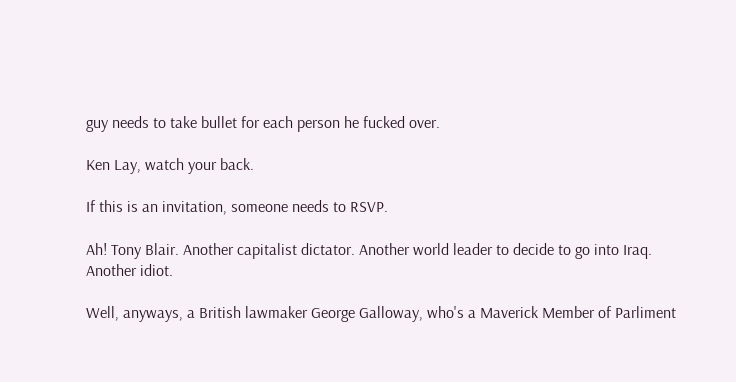guy needs to take bullet for each person he fucked over.

Ken Lay, watch your back.

If this is an invitation, someone needs to RSVP.

Ah! Tony Blair. Another capitalist dictator. Another world leader to decide to go into Iraq. Another idiot.

Well, anyways, a British lawmaker George Galloway, who's a Maverick Member of Parliment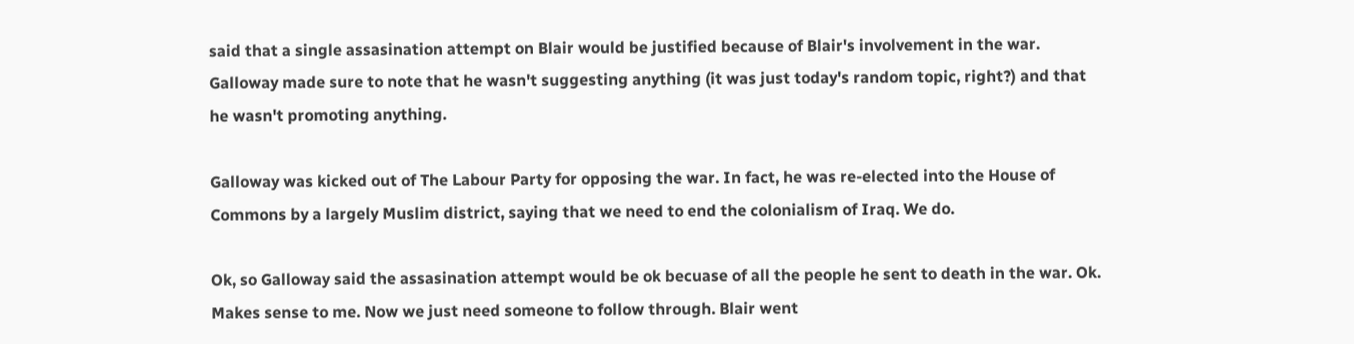said that a single assasination attempt on Blair would be justified because of Blair's involvement in the war. Galloway made sure to note that he wasn't suggesting anything (it was just today's random topic, right?) and that he wasn't promoting anything.

Galloway was kicked out of The Labour Party for opposing the war. In fact, he was re-elected into the House of Commons by a largely Muslim district, saying that we need to end the colonialism of Iraq. We do.

Ok, so Galloway said the assasination attempt would be ok becuase of all the people he sent to death in the war. Ok. Makes sense to me. Now we just need someone to follow through. Blair went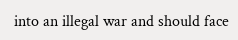into an illegal war and should face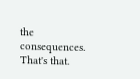the consequences. That's that.